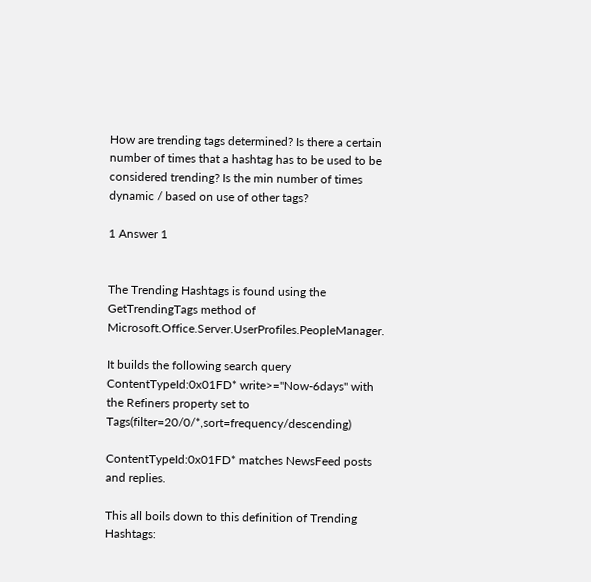How are trending tags determined? Is there a certain number of times that a hashtag has to be used to be considered trending? Is the min number of times dynamic / based on use of other tags?

1 Answer 1


The Trending Hashtags is found using the GetTrendingTags method of Microsoft.Office.Server.UserProfiles.PeopleManager.

It builds the following search query ContentTypeId:0x01FD* write>="Now-6days" with the Refiners property set to Tags(filter=20/0/*,sort=frequency/descending)

ContentTypeId:0x01FD* matches NewsFeed posts and replies.

This all boils down to this definition of Trending Hashtags: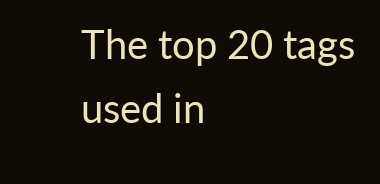The top 20 tags used in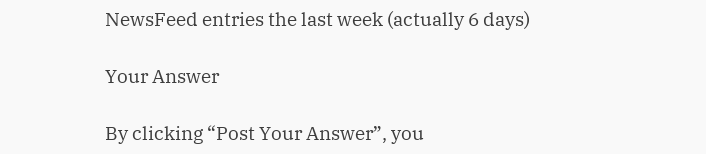NewsFeed entries the last week (actually 6 days)

Your Answer

By clicking “Post Your Answer”, you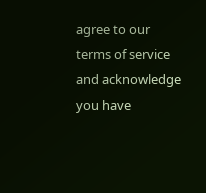agree to our terms of service and acknowledge you have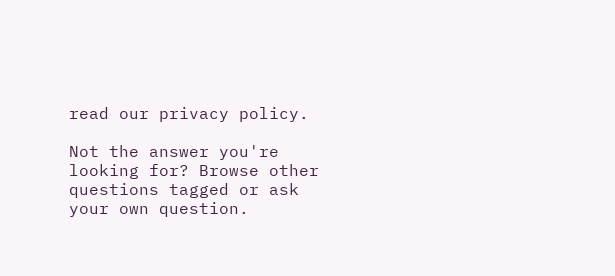read our privacy policy.

Not the answer you're looking for? Browse other questions tagged or ask your own question.